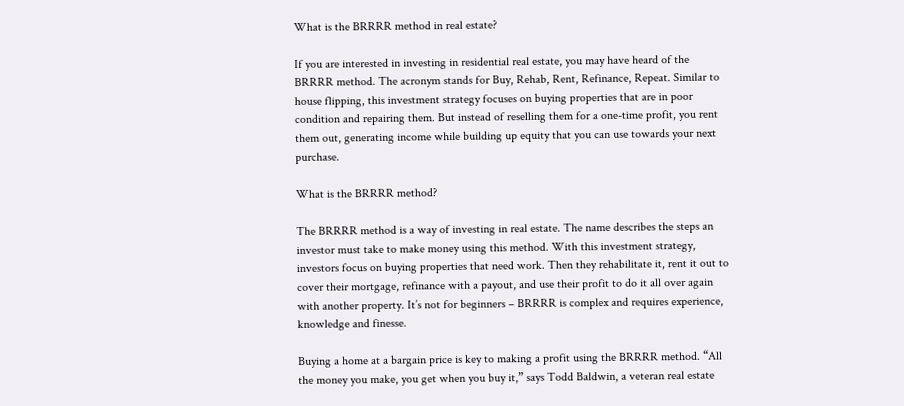What is the BRRRR method in real estate?

If you are interested in investing in residential real estate, you may have heard of the BRRRR method. The acronym stands for Buy, Rehab, Rent, Refinance, Repeat. Similar to house flipping, this investment strategy focuses on buying properties that are in poor condition and repairing them. But instead of reselling them for a one-time profit, you rent them out, generating income while building up equity that you can use towards your next purchase.

What is the BRRRR method?

The BRRRR method is a way of investing in real estate. The name describes the steps an investor must take to make money using this method. With this investment strategy, investors focus on buying properties that need work. Then they rehabilitate it, rent it out to cover their mortgage, refinance with a payout, and use their profit to do it all over again with another property. It’s not for beginners – BRRRR is complex and requires experience, knowledge and finesse.

Buying a home at a bargain price is key to making a profit using the BRRRR method. “All the money you make, you get when you buy it,” says Todd Baldwin, a veteran real estate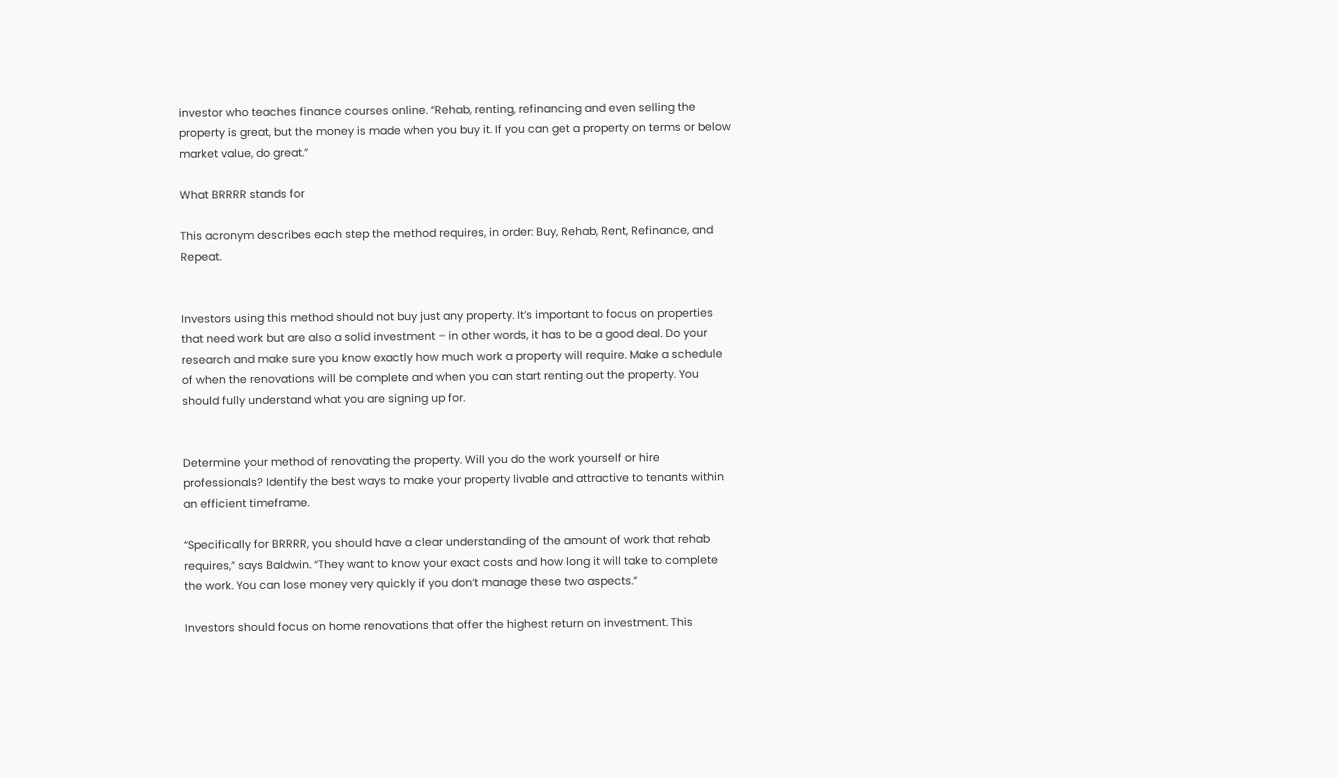investor who teaches finance courses online. “Rehab, renting, refinancing and even selling the property is great, but the money is made when you buy it. If you can get a property on terms or below market value, do great.”

What BRRRR stands for

This acronym describes each step the method requires, in order: Buy, Rehab, Rent, Refinance, and Repeat.


Investors using this method should not buy just any property. It’s important to focus on properties that need work but are also a solid investment – in other words, it has to be a good deal. Do your research and make sure you know exactly how much work a property will require. Make a schedule of when the renovations will be complete and when you can start renting out the property. You should fully understand what you are signing up for.


Determine your method of renovating the property. Will you do the work yourself or hire professionals? Identify the best ways to make your property livable and attractive to tenants within an efficient timeframe.

“Specifically for BRRRR, you should have a clear understanding of the amount of work that rehab requires,” says Baldwin. “They want to know your exact costs and how long it will take to complete the work. You can lose money very quickly if you don’t manage these two aspects.”

Investors should focus on home renovations that offer the highest return on investment. This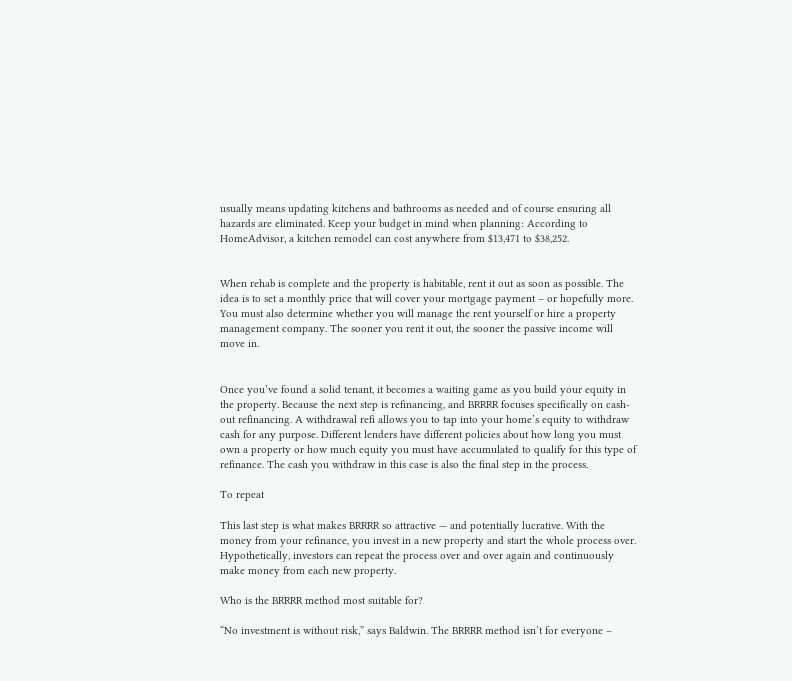usually means updating kitchens and bathrooms as needed and of course ensuring all hazards are eliminated. Keep your budget in mind when planning: According to HomeAdvisor, a kitchen remodel can cost anywhere from $13,471 to $38,252.


When rehab is complete and the property is habitable, rent it out as soon as possible. The idea is to set a monthly price that will cover your mortgage payment – or hopefully more. You must also determine whether you will manage the rent yourself or hire a property management company. The sooner you rent it out, the sooner the passive income will move in.


Once you’ve found a solid tenant, it becomes a waiting game as you build your equity in the property. Because the next step is refinancing, and BRRRR focuses specifically on cash-out refinancing. A withdrawal refi allows you to tap into your home’s equity to withdraw cash for any purpose. Different lenders have different policies about how long you must own a property or how much equity you must have accumulated to qualify for this type of refinance. The cash you withdraw in this case is also the final step in the process.

To repeat

This last step is what makes BRRRR so attractive — and potentially lucrative. With the money from your refinance, you invest in a new property and start the whole process over. Hypothetically, investors can repeat the process over and over again and continuously make money from each new property.

Who is the BRRRR method most suitable for?

“No investment is without risk,” says Baldwin. The BRRRR method isn’t for everyone –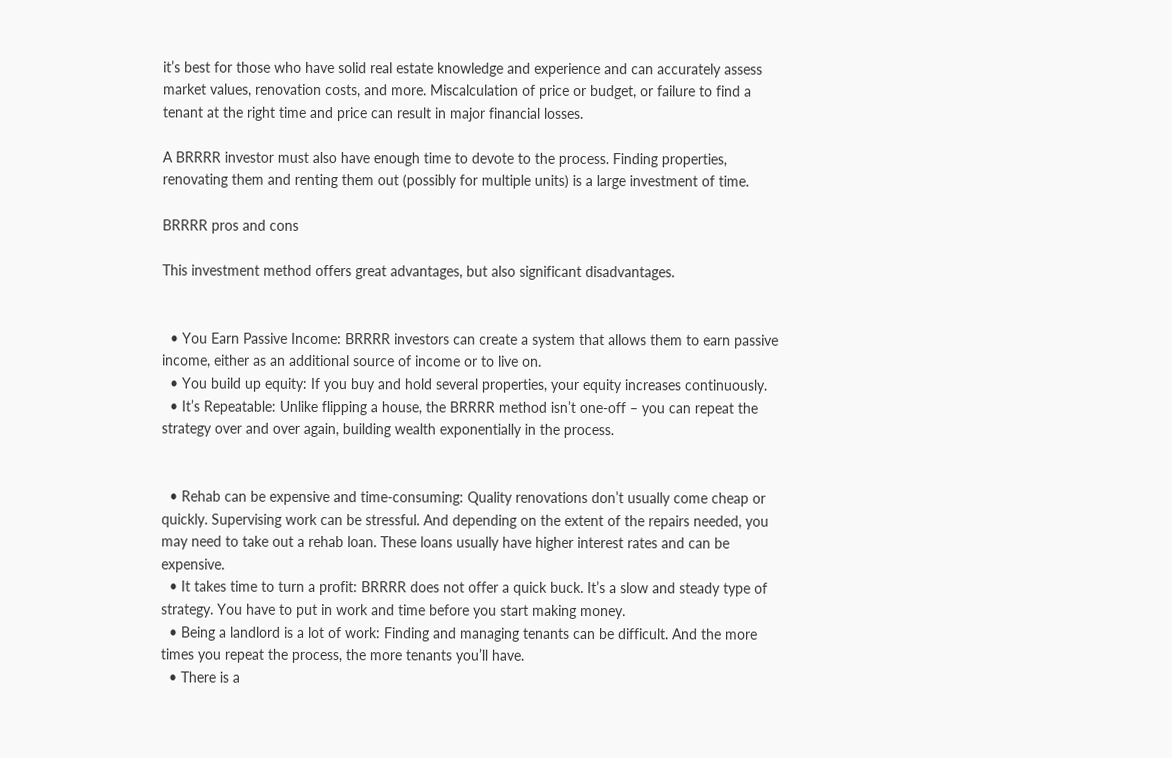it’s best for those who have solid real estate knowledge and experience and can accurately assess market values, renovation costs, and more. Miscalculation of price or budget, or failure to find a tenant at the right time and price can result in major financial losses.

A BRRRR investor must also have enough time to devote to the process. Finding properties, renovating them and renting them out (possibly for multiple units) is a large investment of time.

BRRRR pros and cons

This investment method offers great advantages, but also significant disadvantages.


  • You Earn Passive Income: BRRRR investors can create a system that allows them to earn passive income, either as an additional source of income or to live on.
  • You build up equity: If you buy and hold several properties, your equity increases continuously.
  • It’s Repeatable: Unlike flipping a house, the BRRRR method isn’t one-off – you can repeat the strategy over and over again, building wealth exponentially in the process.


  • Rehab can be expensive and time-consuming: Quality renovations don’t usually come cheap or quickly. Supervising work can be stressful. And depending on the extent of the repairs needed, you may need to take out a rehab loan. These loans usually have higher interest rates and can be expensive.
  • It takes time to turn a profit: BRRRR does not offer a quick buck. It’s a slow and steady type of strategy. You have to put in work and time before you start making money.
  • Being a landlord is a lot of work: Finding and managing tenants can be difficult. And the more times you repeat the process, the more tenants you’ll have.
  • There is a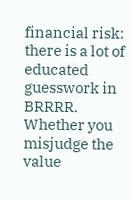financial risk: there is a lot of educated guesswork in BRRRR. Whether you misjudge the value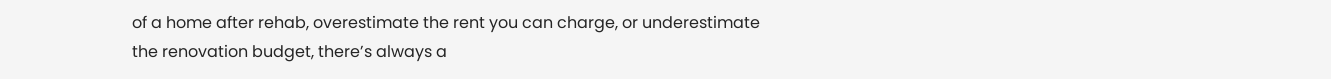of a home after rehab, overestimate the rent you can charge, or underestimate the renovation budget, there’s always a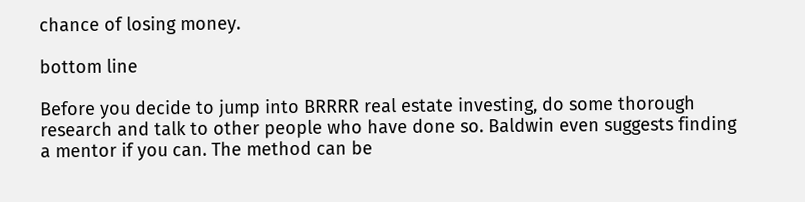chance of losing money.

bottom line

Before you decide to jump into BRRRR real estate investing, do some thorough research and talk to other people who have done so. Baldwin even suggests finding a mentor if you can. The method can be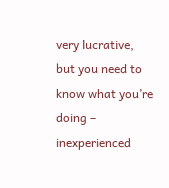very lucrative, but you need to know what you’re doing – inexperienced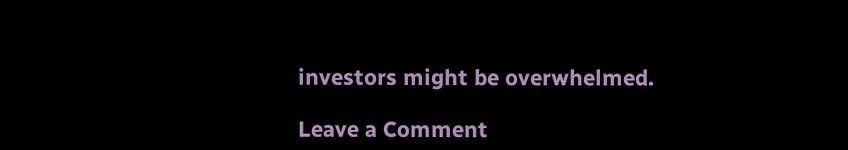investors might be overwhelmed.

Leave a Comment